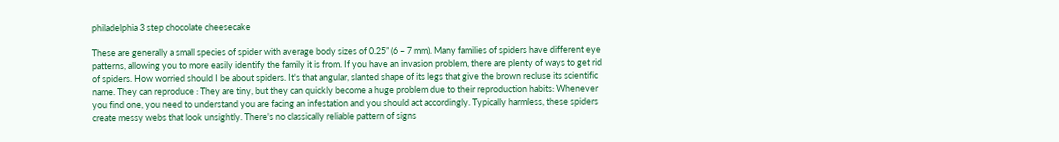philadelphia 3 step chocolate cheesecake

These are generally a small species of spider with average body sizes of 0.25” (6 – 7 mm). Many families of spiders have different eye patterns, allowing you to more easily identify the family it is from. If you have an invasion problem, there are plenty of ways to get rid of spiders. How worried should I be about spiders. It's that angular, slanted shape of its legs that give the brown recluse its scientific name. They can reproduce : They are tiny, but they can quickly become a huge problem due to their reproduction habits: Whenever you find one, you need to understand you are facing an infestation and you should act accordingly. Typically harmless, these spiders create messy webs that look unsightly. There's no classically reliable pattern of signs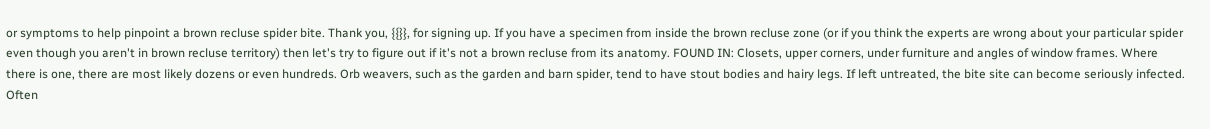or symptoms to help pinpoint a brown recluse spider bite. Thank you, {{}}, for signing up. If you have a specimen from inside the brown recluse zone (or if you think the experts are wrong about your particular spider even though you aren't in brown recluse territory) then let's try to figure out if it's not a brown recluse from its anatomy. FOUND IN: Closets, upper corners, under furniture and angles of window frames. Where there is one, there are most likely dozens or even hundreds. Orb weavers, such as the garden and barn spider, tend to have stout bodies and hairy legs. If left untreated, the bite site can become seriously infected. Often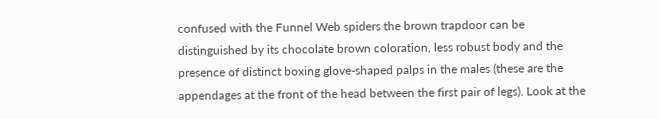confused with the Funnel Web spiders the brown trapdoor can be distinguished by its chocolate brown coloration, less robust body and the presence of distinct boxing glove-shaped palps in the males (these are the appendages at the front of the head between the first pair of legs). Look at the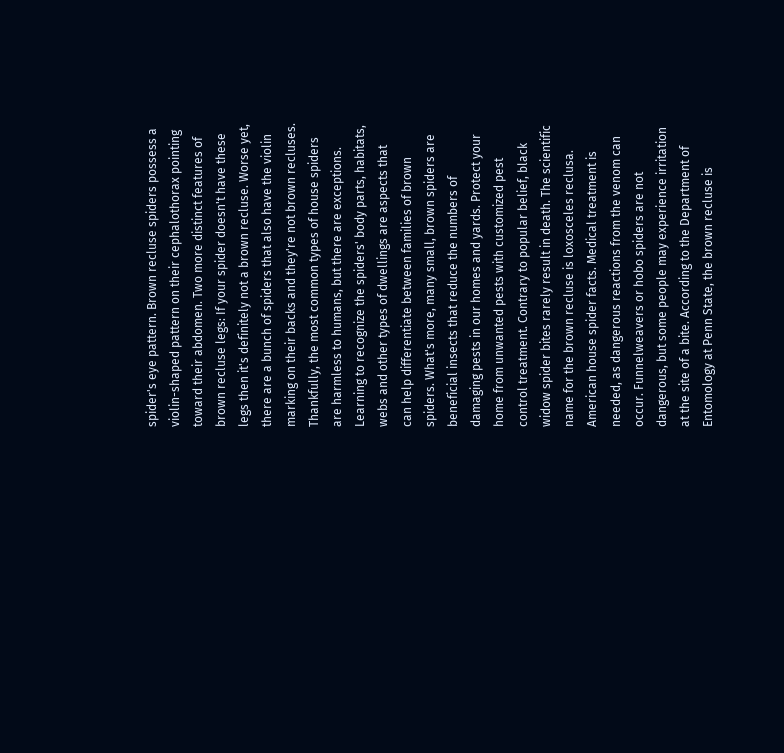spider's eye pattern. Brown recluse spiders possess a violin-shaped pattern on their cephalothorax pointing toward their abdomen. Two more distinct features of brown recluse legs: If your spider doesn't have these legs then it's definitely not a brown recluse. Worse yet, there are a bunch of spiders that also have the violin marking on their backs and they're not brown recluses. Thankfully, the most common types of house spiders are harmless to humans, but there are exceptions. Learning to recognize the spiders' body parts, habitats, webs and other types of dwellings are aspects that can help differentiate between families of brown spiders. What's more, many small, brown spiders are beneficial insects that reduce the numbers of damaging pests in our homes and yards. Protect your home from unwanted pests with customized pest control treatment. Contrary to popular belief, black widow spider bites rarely result in death. The scientific name for the brown recluse is loxosceles reclusa. American house spider facts. Medical treatment is needed, as dangerous reactions from the venom can occur. Funnelweavers or hobo spiders are not dangerous, but some people may experience irritation at the site of a bite. According to the Department of Entomology at Penn State, the brown recluse is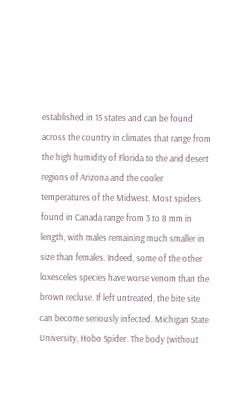established in 15 states and can be found across the country in climates that range from the high humidity of Florida to the arid desert regions of Arizona and the cooler temperatures of the Midwest. Most spiders found in Canada range from 3 to 8 mm in length, with males remaining much smaller in size than females. Indeed, some of the other loxesceles species have worse venom than the brown recluse. If left untreated, the bite site can become seriously infected. Michigan State University, Hobo Spider. The body (without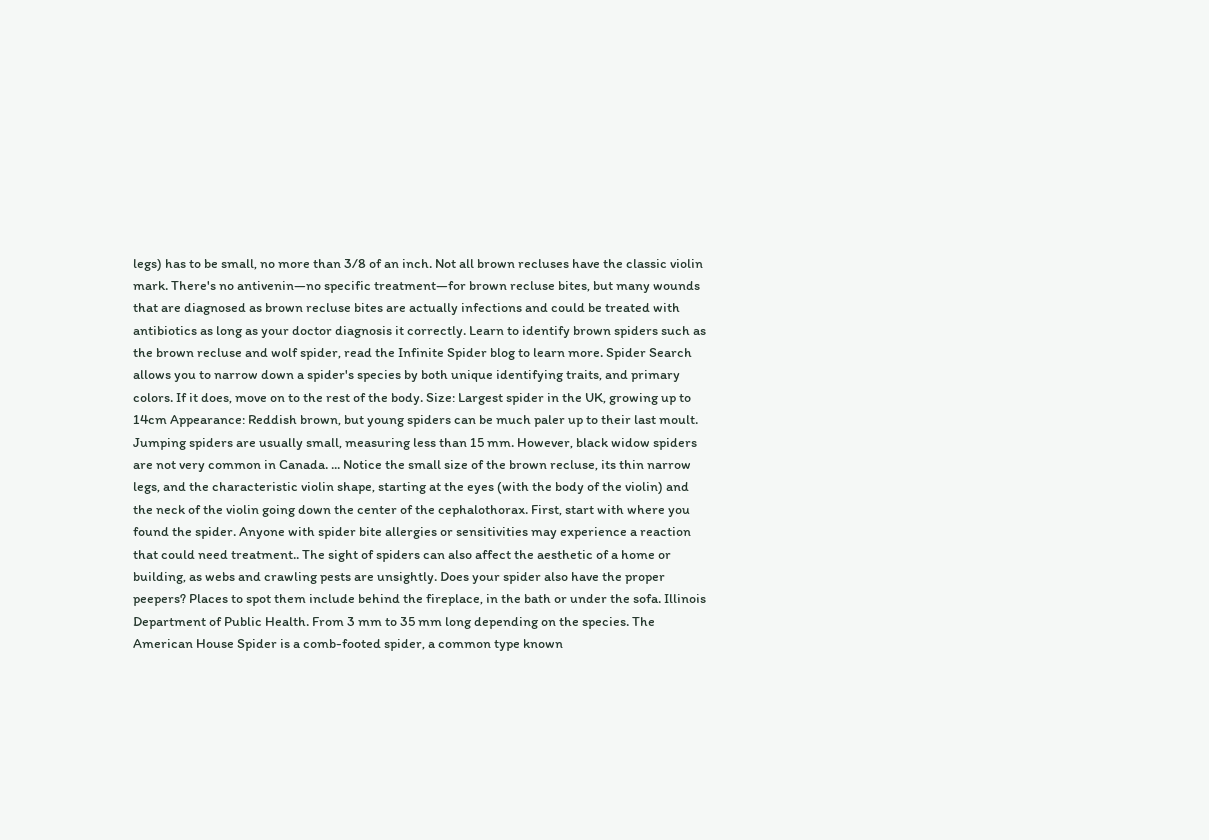legs) has to be small, no more than 3/8 of an inch. Not all brown recluses have the classic violin mark. There's no antivenin—no specific treatment—for brown recluse bites, but many wounds that are diagnosed as brown recluse bites are actually infections and could be treated with antibiotics as long as your doctor diagnosis it correctly. Learn to identify brown spiders such as the brown recluse and wolf spider, read the Infinite Spider blog to learn more. Spider Search allows you to narrow down a spider's species by both unique identifying traits, and primary colors. If it does, move on to the rest of the body. Size: Largest spider in the UK, growing up to 14cm Appearance: Reddish brown, but young spiders can be much paler up to their last moult. Jumping spiders are usually small, measuring less than 15 mm. However, black widow spiders are not very common in Canada. ... Notice the small size of the brown recluse, its thin narrow legs, and the characteristic violin shape, starting at the eyes (with the body of the violin) and the neck of the violin going down the center of the cephalothorax. First, start with where you found the spider. Anyone with spider bite allergies or sensitivities may experience a reaction that could need treatment.. The sight of spiders can also affect the aesthetic of a home or building, as webs and crawling pests are unsightly. Does your spider also have the proper peepers? Places to spot them include behind the fireplace, in the bath or under the sofa. Illinois Department of Public Health. From 3 mm to 35 mm long depending on the species. The American House Spider is a comb-footed spider, a common type known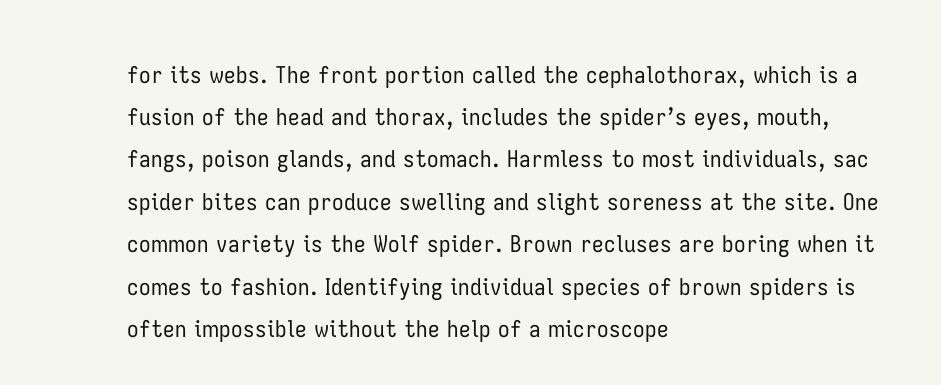for its webs. The front portion called the cephalothorax, which is a fusion of the head and thorax, includes the spider’s eyes, mouth, fangs, poison glands, and stomach. Harmless to most individuals, sac spider bites can produce swelling and slight soreness at the site. One common variety is the Wolf spider. Brown recluses are boring when it comes to fashion. Identifying individual species of brown spiders is often impossible without the help of a microscope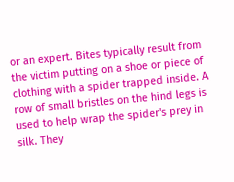or an expert. Bites typically result from the victim putting on a shoe or piece of clothing with a spider trapped inside. A row of small bristles on the hind legs is used to help wrap the spider's prey in silk. They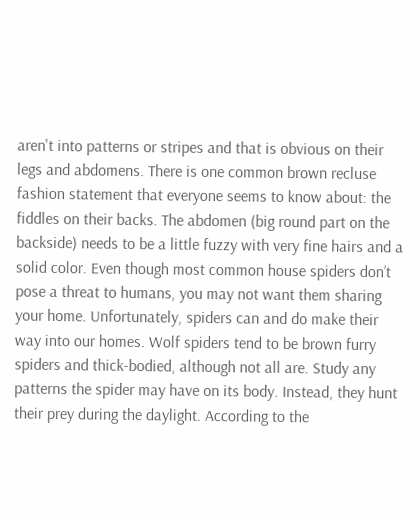aren't into patterns or stripes and that is obvious on their legs and abdomens. There is one common brown recluse fashion statement that everyone seems to know about: the fiddles on their backs. The abdomen (big round part on the backside) needs to be a little fuzzy with very fine hairs and a solid color. Even though most common house spiders don’t pose a threat to humans, you may not want them sharing your home. Unfortunately, spiders can and do make their way into our homes. Wolf spiders tend to be brown furry spiders and thick-bodied, although not all are. Study any patterns the spider may have on its body. Instead, they hunt their prey during the daylight. According to the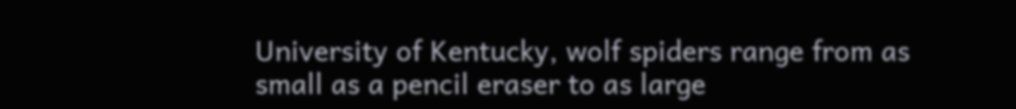University of Kentucky, wolf spiders range from as small as a pencil eraser to as large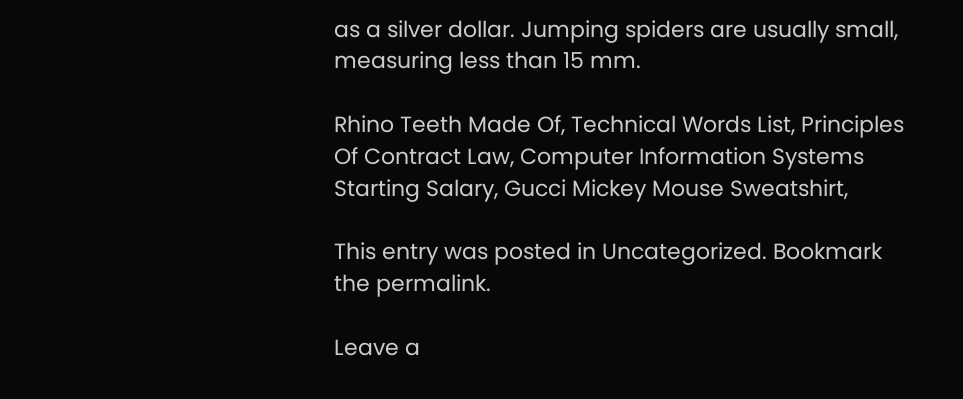as a silver dollar. Jumping spiders are usually small, measuring less than 15 mm.

Rhino Teeth Made Of, Technical Words List, Principles Of Contract Law, Computer Information Systems Starting Salary, Gucci Mickey Mouse Sweatshirt,

This entry was posted in Uncategorized. Bookmark the permalink.

Leave a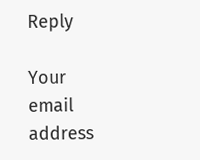Reply

Your email address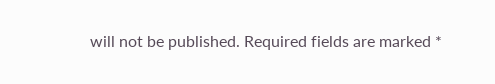will not be published. Required fields are marked *